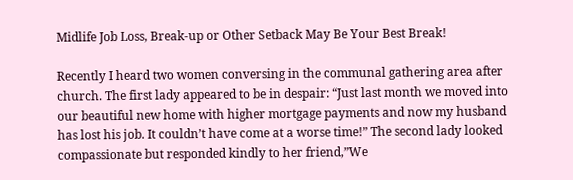Midlife Job Loss, Break-up or Other Setback May Be Your Best Break!

Recently I heard two women conversing in the communal gathering area after church. The first lady appeared to be in despair: “Just last month we moved into our beautiful new home with higher mortgage payments and now my husband has lost his job. It couldn’t have come at a worse time!” The second lady looked compassionate but responded kindly to her friend,”We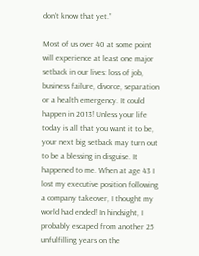don’t know that yet.”

Most of us over 40 at some point will experience at least one major setback in our lives: loss of job, business failure, divorce, separation or a health emergency. It could happen in 2013! Unless your life today is all that you want it to be, your next big setback may turn out to be a blessing in disguise. It happened to me. When at age 43 I lost my executive position following a company takeover, I thought my world had ended! In hindsight, I probably escaped from another 25 unfulfilling years on the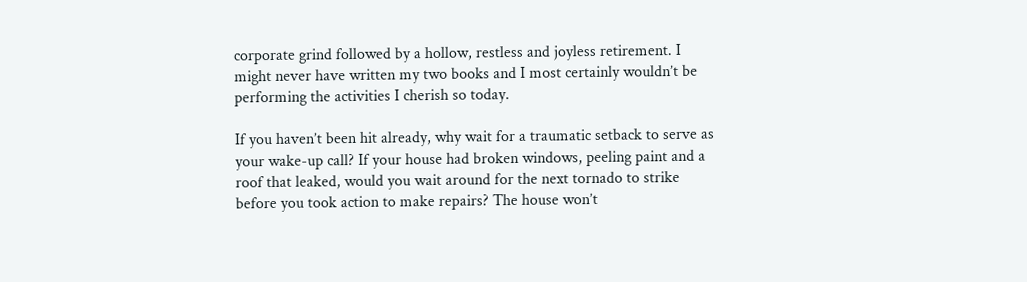corporate grind followed by a hollow, restless and joyless retirement. I might never have written my two books and I most certainly wouldn’t be performing the activities I cherish so today.

If you haven’t been hit already, why wait for a traumatic setback to serve as your wake-up call? If your house had broken windows, peeling paint and a roof that leaked, would you wait around for the next tornado to strike before you took action to make repairs? The house won’t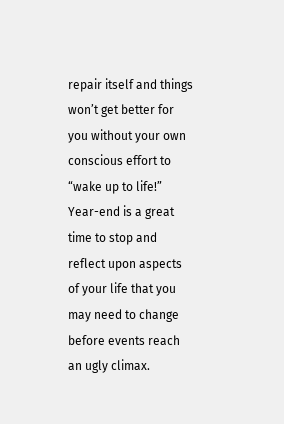repair itself and things won’t get better for you without your own conscious effort to “wake up to life!” Year-end is a great time to stop and reflect upon aspects of your life that you may need to change before events reach an ugly climax.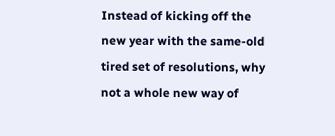Instead of kicking off the new year with the same-old tired set of resolutions, why not a whole new way of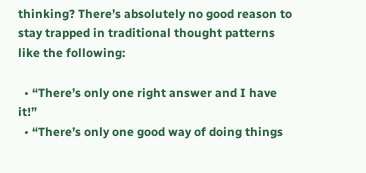thinking? There’s absolutely no good reason to stay trapped in traditional thought patterns like the following:

  • “There’s only one right answer and I have it!”
  • “There’s only one good way of doing things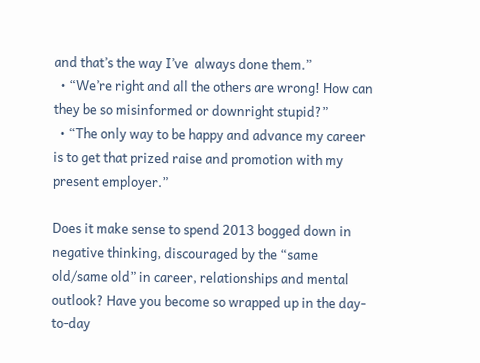and that’s the way I’ve  always done them.”
  • “We’re right and all the others are wrong! How can they be so misinformed or downright stupid?”
  • “The only way to be happy and advance my career is to get that prized raise and promotion with my present employer.”

Does it make sense to spend 2013 bogged down in negative thinking, discouraged by the “same old/same old” in career, relationships and mental outlook? Have you become so wrapped up in the day-to-day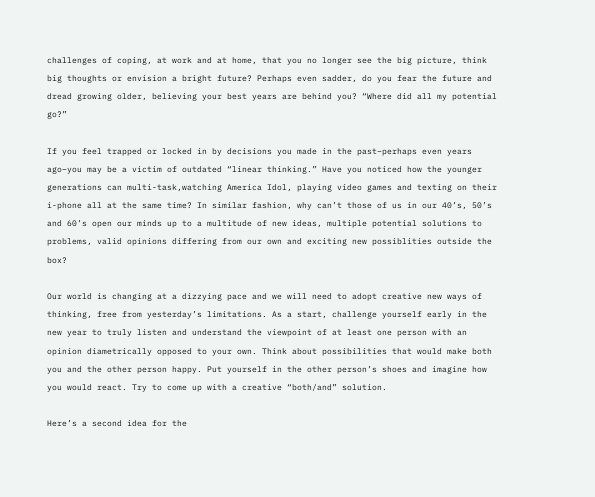challenges of coping, at work and at home, that you no longer see the big picture, think big thoughts or envision a bright future? Perhaps even sadder, do you fear the future and dread growing older, believing your best years are behind you? “Where did all my potential go?”

If you feel trapped or locked in by decisions you made in the past–perhaps even years ago–you may be a victim of outdated “linear thinking.” Have you noticed how the younger generations can multi-task,watching America Idol, playing video games and texting on their i-phone all at the same time? In similar fashion, why can’t those of us in our 40’s, 50’s and 60’s open our minds up to a multitude of new ideas, multiple potential solutions to problems, valid opinions differing from our own and exciting new possiblities outside the box?

Our world is changing at a dizzying pace and we will need to adopt creative new ways of thinking, free from yesterday’s limitations. As a start, challenge yourself early in the new year to truly listen and understand the viewpoint of at least one person with an opinion diametrically opposed to your own. Think about possibilities that would make both you and the other person happy. Put yourself in the other person’s shoes and imagine how you would react. Try to come up with a creative “both/and” solution.

Here’s a second idea for the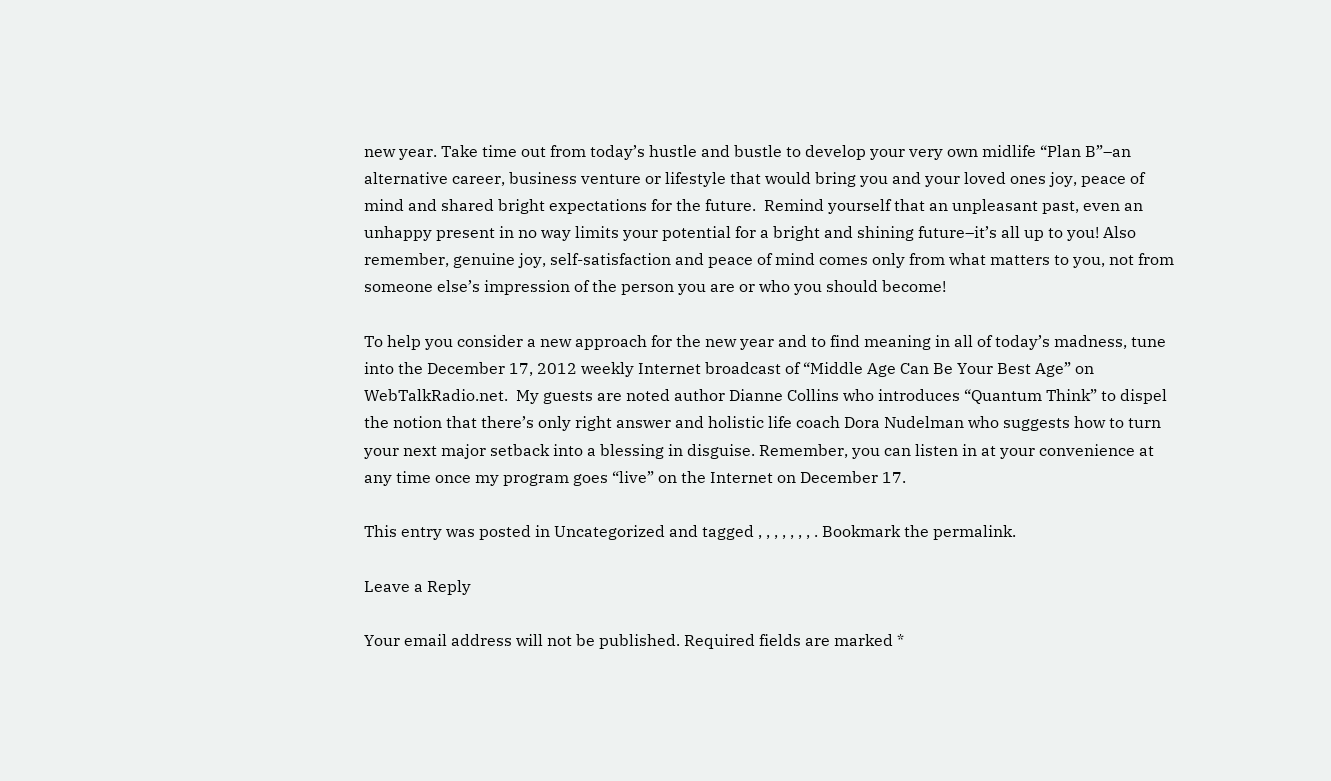new year. Take time out from today’s hustle and bustle to develop your very own midlife “Plan B”–an alternative career, business venture or lifestyle that would bring you and your loved ones joy, peace of mind and shared bright expectations for the future.  Remind yourself that an unpleasant past, even an unhappy present in no way limits your potential for a bright and shining future–it’s all up to you! Also remember, genuine joy, self-satisfaction and peace of mind comes only from what matters to you, not from someone else’s impression of the person you are or who you should become!

To help you consider a new approach for the new year and to find meaning in all of today’s madness, tune into the December 17, 2012 weekly Internet broadcast of “Middle Age Can Be Your Best Age” on WebTalkRadio.net.  My guests are noted author Dianne Collins who introduces “Quantum Think” to dispel the notion that there’s only right answer and holistic life coach Dora Nudelman who suggests how to turn your next major setback into a blessing in disguise. Remember, you can listen in at your convenience at any time once my program goes “live” on the Internet on December 17.

This entry was posted in Uncategorized and tagged , , , , , , , . Bookmark the permalink.

Leave a Reply

Your email address will not be published. Required fields are marked *